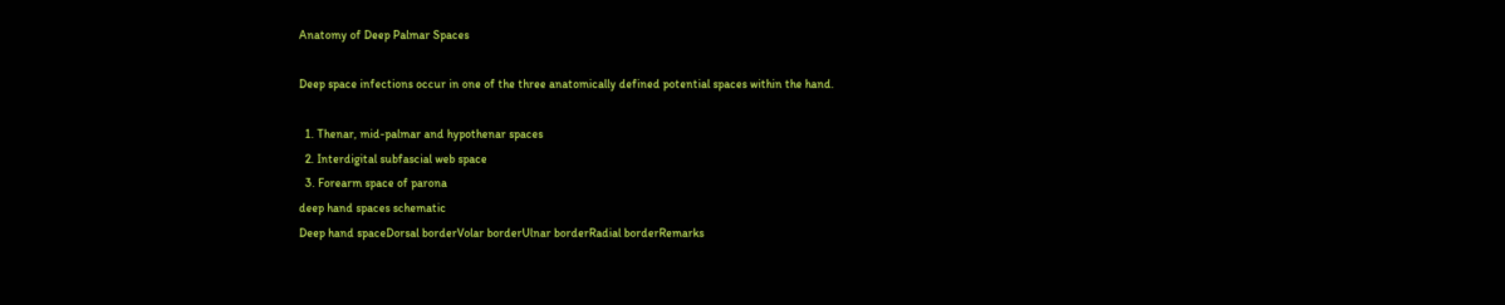Anatomy of Deep Palmar Spaces

Deep space infections occur in one of the three anatomically defined potential spaces within the hand.

  1. Thenar, mid-palmar and hypothenar spaces
  2. Interdigital subfascial web space
  3. Forearm space of parona
deep hand spaces schematic
Deep hand spaceDorsal borderVolar borderUlnar borderRadial borderRemarks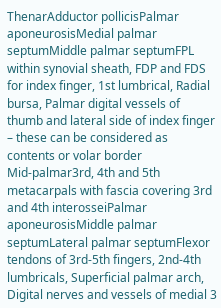ThenarAdductor pollicisPalmar aponeurosisMedial palmar septumMiddle palmar septumFPL within synovial sheath, FDP and FDS for index finger, 1st lumbrical, Radial bursa, Palmar digital vessels of thumb and lateral side of index finger – these can be considered as contents or volar border
Mid-palmar3rd, 4th and 5th metacarpals with fascia covering 3rd and 4th interosseiPalmar aponeurosisMiddle palmar septumLateral palmar septumFlexor tendons of 3rd-5th fingers, 2nd-4th lumbricals, Superficial palmar arch, Digital nerves and vessels of medial 3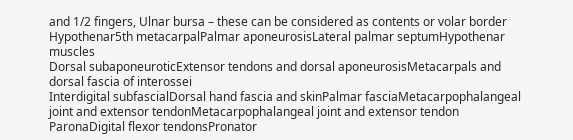and 1/2 fingers, Ulnar bursa – these can be considered as contents or volar border
Hypothenar5th metacarpalPalmar aponeurosisLateral palmar septumHypothenar muscles
Dorsal subaponeuroticExtensor tendons and dorsal aponeurosisMetacarpals and dorsal fascia of interossei
Interdigital subfascialDorsal hand fascia and skinPalmar fasciaMetacarpophalangeal joint and extensor tendonMetacarpophalangeal joint and extensor tendon
ParonaDigital flexor tendonsPronator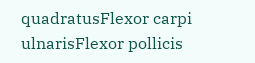quadratusFlexor carpi ulnarisFlexor pollicis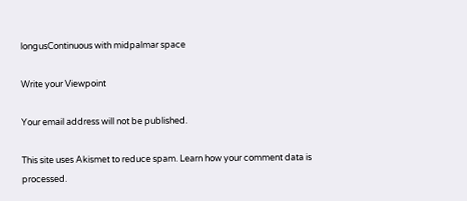longusContinuous with midpalmar space

Write your Viewpoint

Your email address will not be published.

This site uses Akismet to reduce spam. Learn how your comment data is processed.